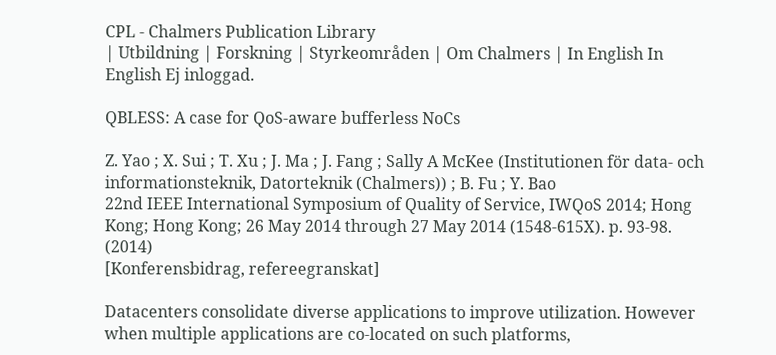CPL - Chalmers Publication Library
| Utbildning | Forskning | Styrkeområden | Om Chalmers | In English In English Ej inloggad.

QBLESS: A case for QoS-aware bufferless NoCs

Z. Yao ; X. Sui ; T. Xu ; J. Ma ; J. Fang ; Sally A McKee (Institutionen för data- och informationsteknik, Datorteknik (Chalmers)) ; B. Fu ; Y. Bao
22nd IEEE International Symposium of Quality of Service, IWQoS 2014; Hong Kong; Hong Kong; 26 May 2014 through 27 May 2014 (1548-615X). p. 93-98. (2014)
[Konferensbidrag, refereegranskat]

Datacenters consolidate diverse applications to improve utilization. However when multiple applications are co-located on such platforms,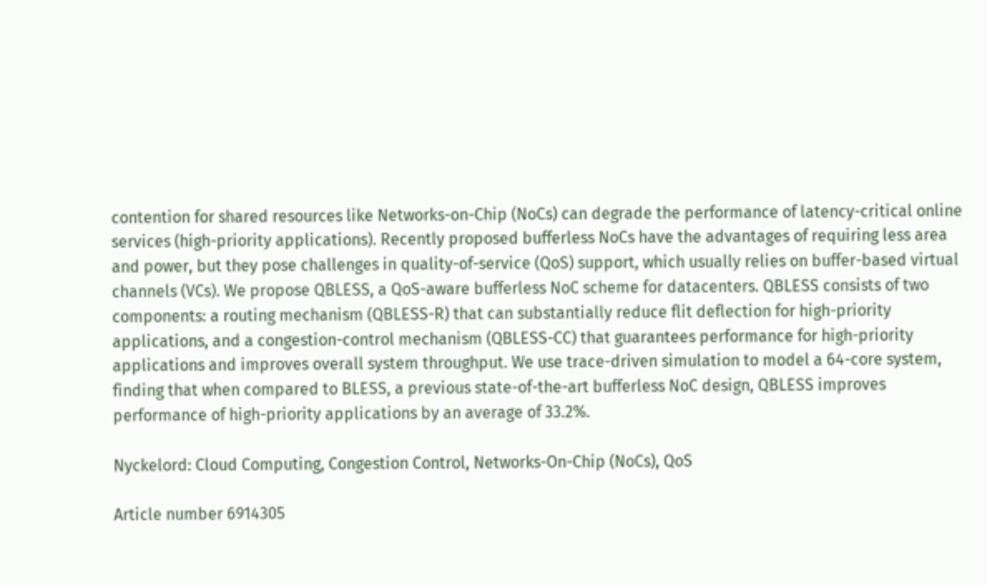contention for shared resources like Networks-on-Chip (NoCs) can degrade the performance of latency-critical online services (high-priority applications). Recently proposed bufferless NoCs have the advantages of requiring less area and power, but they pose challenges in quality-of-service (QoS) support, which usually relies on buffer-based virtual channels (VCs). We propose QBLESS, a QoS-aware bufferless NoC scheme for datacenters. QBLESS consists of two components: a routing mechanism (QBLESS-R) that can substantially reduce flit deflection for high-priority applications, and a congestion-control mechanism (QBLESS-CC) that guarantees performance for high-priority applications and improves overall system throughput. We use trace-driven simulation to model a 64-core system, finding that when compared to BLESS, a previous state-of-the-art bufferless NoC design, QBLESS improves performance of high-priority applications by an average of 33.2%.

Nyckelord: Cloud Computing, Congestion Control, Networks-On-Chip (NoCs), QoS

Article number 6914305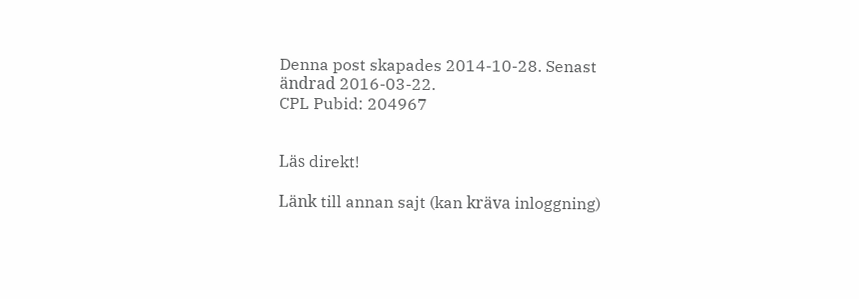Denna post skapades 2014-10-28. Senast ändrad 2016-03-22.
CPL Pubid: 204967


Läs direkt!

Länk till annan sajt (kan kräva inloggning)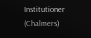Institutioner (Chalmers)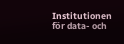Institutionen för data- och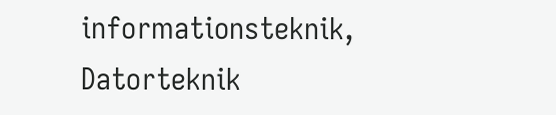informationsteknik, Datorteknik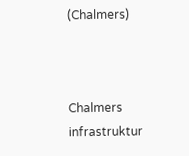(Chalmers)



Chalmers infrastruktur